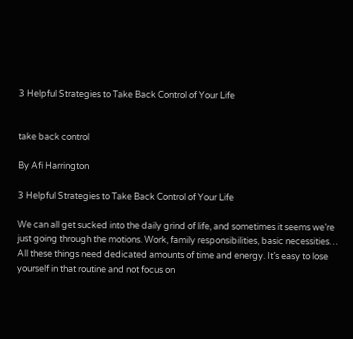3 Helpful Strategies to Take Back Control of Your Life


take back control

By Afi Harrington

3 Helpful Strategies to Take Back Control of Your Life

We can all get sucked into the daily grind of life, and sometimes it seems we’re just going through the motions. Work, family responsibilities, basic necessities… All these things need dedicated amounts of time and energy. It’s easy to lose yourself in that routine and not focus on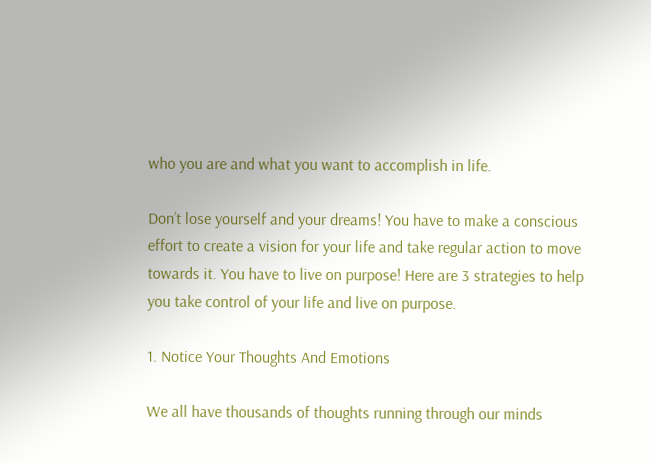who you are and what you want to accomplish in life.

Don’t lose yourself and your dreams! You have to make a conscious effort to create a vision for your life and take regular action to move towards it. You have to live on purpose! Here are 3 strategies to help you take control of your life and live on purpose.

1. Notice Your Thoughts And Emotions

We all have thousands of thoughts running through our minds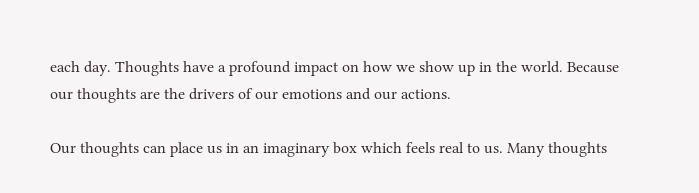each day. Thoughts have a profound impact on how we show up in the world. Because our thoughts are the drivers of our emotions and our actions.

Our thoughts can place us in an imaginary box which feels real to us. Many thoughts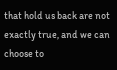that hold us back are not exactly true, and we can choose to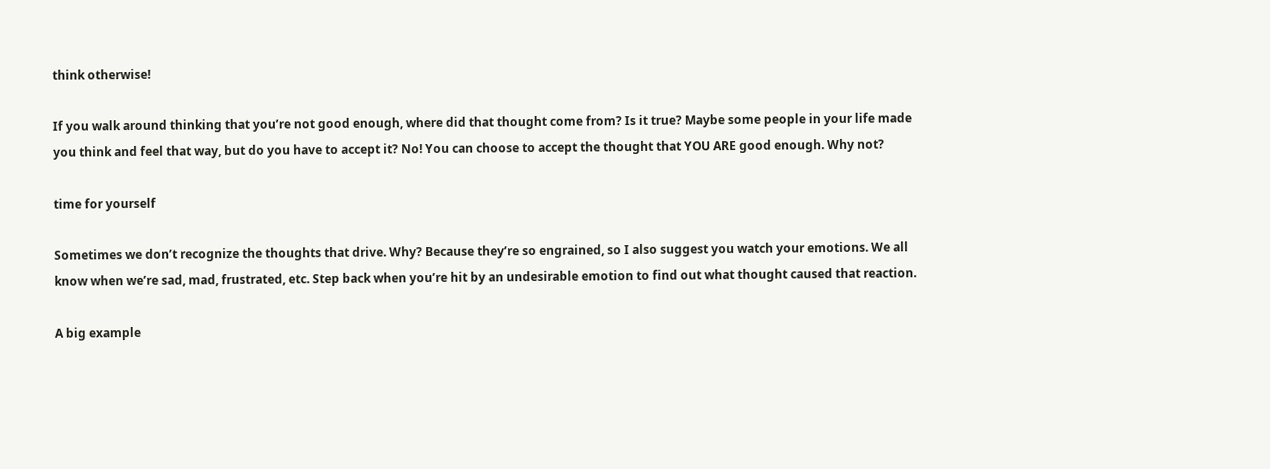think otherwise!

If you walk around thinking that you’re not good enough, where did that thought come from? Is it true? Maybe some people in your life made you think and feel that way, but do you have to accept it? No! You can choose to accept the thought that YOU ARE good enough. Why not?

time for yourself

Sometimes we don’t recognize the thoughts that drive. Why? Because they’re so engrained, so I also suggest you watch your emotions. We all know when we’re sad, mad, frustrated, etc. Step back when you’re hit by an undesirable emotion to find out what thought caused that reaction.

A big example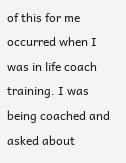of this for me occurred when I was in life coach training. I was being coached and asked about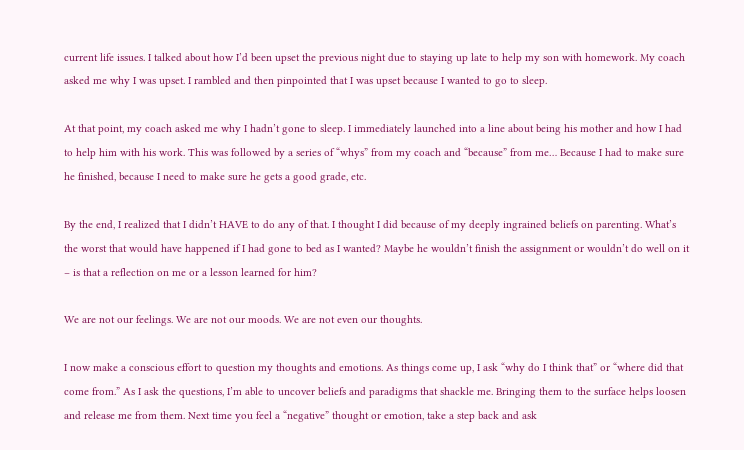current life issues. I talked about how I’d been upset the previous night due to staying up late to help my son with homework. My coach asked me why I was upset. I rambled and then pinpointed that I was upset because I wanted to go to sleep.

At that point, my coach asked me why I hadn’t gone to sleep. I immediately launched into a line about being his mother and how I had to help him with his work. This was followed by a series of “whys” from my coach and “because” from me… Because I had to make sure he finished, because I need to make sure he gets a good grade, etc.

By the end, I realized that I didn’t HAVE to do any of that. I thought I did because of my deeply ingrained beliefs on parenting. What’s the worst that would have happened if I had gone to bed as I wanted? Maybe he wouldn’t finish the assignment or wouldn’t do well on it  – is that a reflection on me or a lesson learned for him?

We are not our feelings. We are not our moods. We are not even our thoughts.

I now make a conscious effort to question my thoughts and emotions. As things come up, I ask “why do I think that” or “where did that come from.” As I ask the questions, I’m able to uncover beliefs and paradigms that shackle me. Bringing them to the surface helps loosen and release me from them. Next time you feel a “negative” thought or emotion, take a step back and ask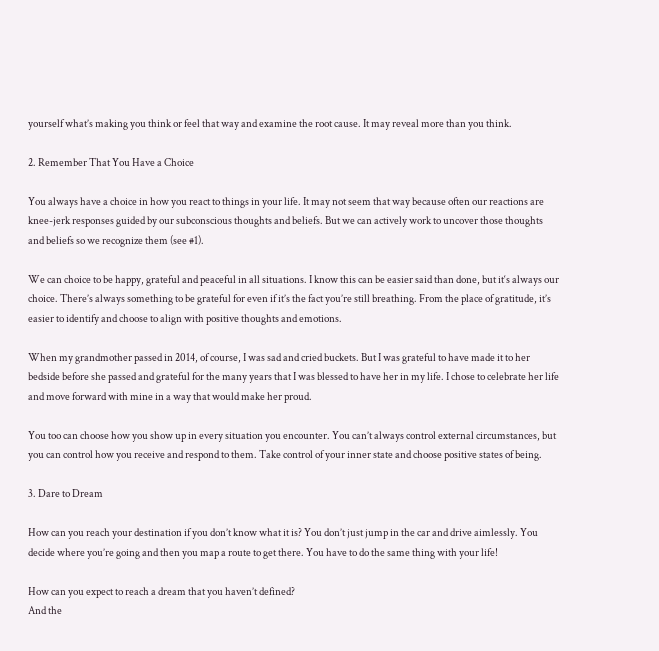yourself what’s making you think or feel that way and examine the root cause. It may reveal more than you think.

2. Remember That You Have a Choice

You always have a choice in how you react to things in your life. It may not seem that way because often our reactions are knee-jerk responses guided by our subconscious thoughts and beliefs. But we can actively work to uncover those thoughts and beliefs so we recognize them (see #1).

We can choice to be happy, grateful and peaceful in all situations. I know this can be easier said than done, but it‘s always our choice. There’s always something to be grateful for even if it’s the fact you’re still breathing. From the place of gratitude, it’s easier to identify and choose to align with positive thoughts and emotions.

When my grandmother passed in 2014, of course, I was sad and cried buckets. But I was grateful to have made it to her bedside before she passed and grateful for the many years that I was blessed to have her in my life. I chose to celebrate her life and move forward with mine in a way that would make her proud.

You too can choose how you show up in every situation you encounter. You can’t always control external circumstances, but you can control how you receive and respond to them. Take control of your inner state and choose positive states of being.

3. Dare to Dream

How can you reach your destination if you don’t know what it is? You don’t just jump in the car and drive aimlessly. You decide where you’re going and then you map a route to get there. You have to do the same thing with your life!

How can you expect to reach a dream that you haven’t defined?
And the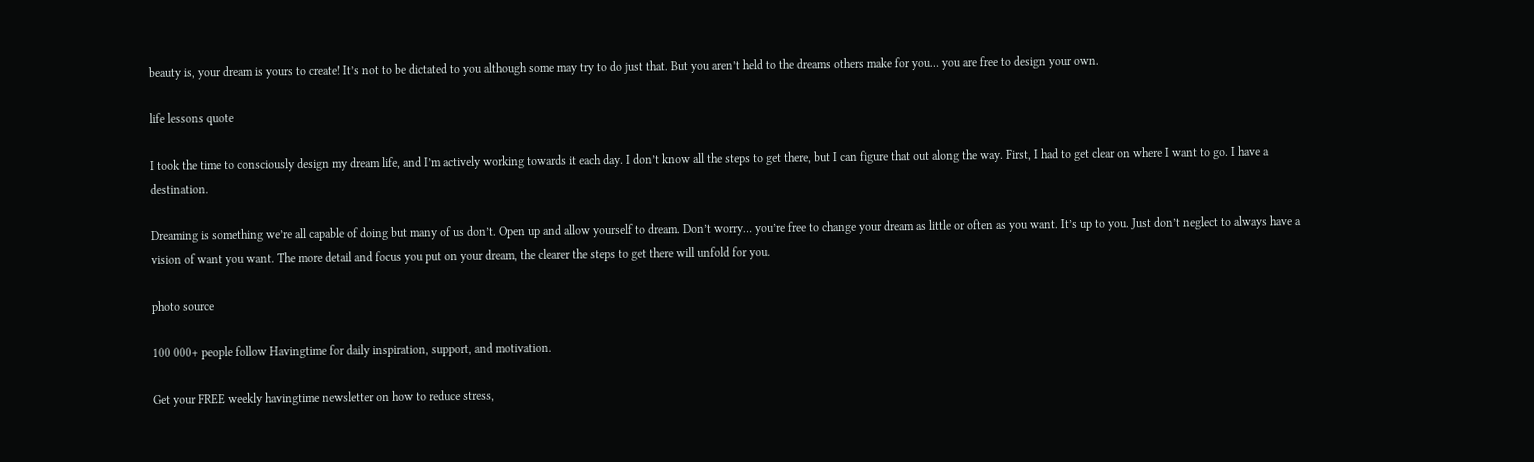beauty is, your dream is yours to create! It’s not to be dictated to you although some may try to do just that. But you aren’t held to the dreams others make for you… you are free to design your own.

life lessons quote

I took the time to consciously design my dream life, and I’m actively working towards it each day. I don’t know all the steps to get there, but I can figure that out along the way. First, I had to get clear on where I want to go. I have a destination.

Dreaming is something we’re all capable of doing but many of us don’t. Open up and allow yourself to dream. Don’t worry… you’re free to change your dream as little or often as you want. It’s up to you. Just don’t neglect to always have a vision of want you want. The more detail and focus you put on your dream, the clearer the steps to get there will unfold for you.

photo source

100 000+ people follow Havingtime for daily inspiration, support, and motivation.

Get your FREE weekly havingtime newsletter on how to reduce stress,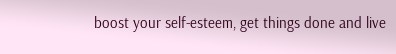boost your self-esteem, get things done and live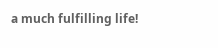a much fulfilling life!